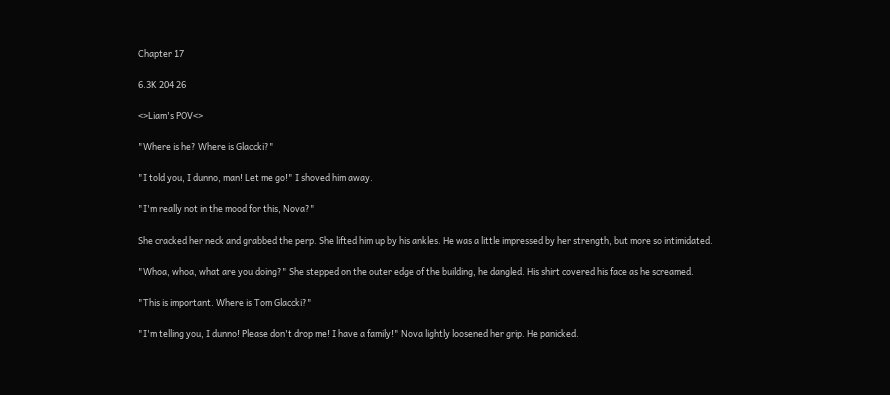Chapter 17

6.3K 204 26

<>Liam's POV<>

"Where is he? Where is Glaccki?"

"I told you, I dunno, man! Let me go!" I shoved him away.

"I'm really not in the mood for this, Nova?"

She cracked her neck and grabbed the perp. She lifted him up by his ankles. He was a little impressed by her strength, but more so intimidated.

"Whoa, whoa, what are you doing?" She stepped on the outer edge of the building, he dangled. His shirt covered his face as he screamed.

"This is important. Where is Tom Glaccki?"

"I'm telling you, I dunno! Please don't drop me! I have a family!" Nova lightly loosened her grip. He panicked.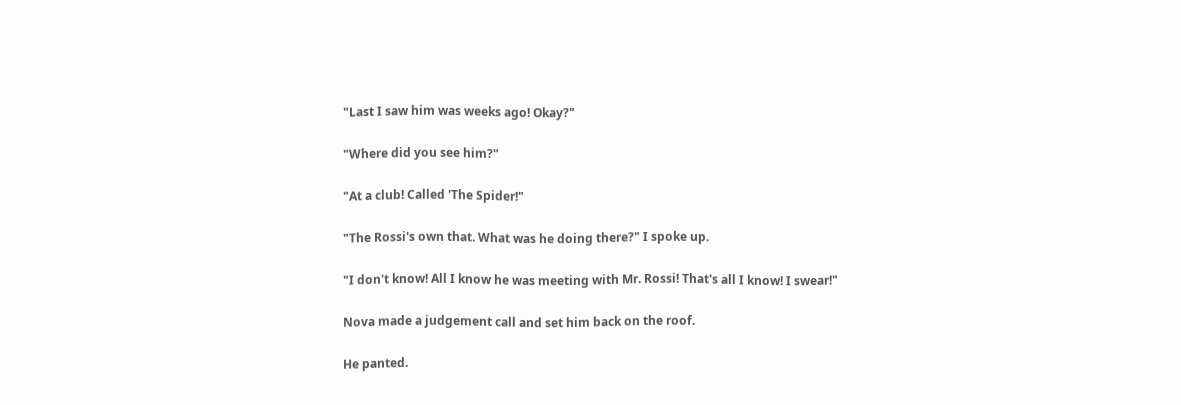"Last I saw him was weeks ago! Okay?"

"Where did you see him?"

"At a club! Called 'The Spider!"

"The Rossi's own that. What was he doing there?" I spoke up.

"I don't know! All I know he was meeting with Mr. Rossi! That's all I know! I swear!"

Nova made a judgement call and set him back on the roof.

He panted.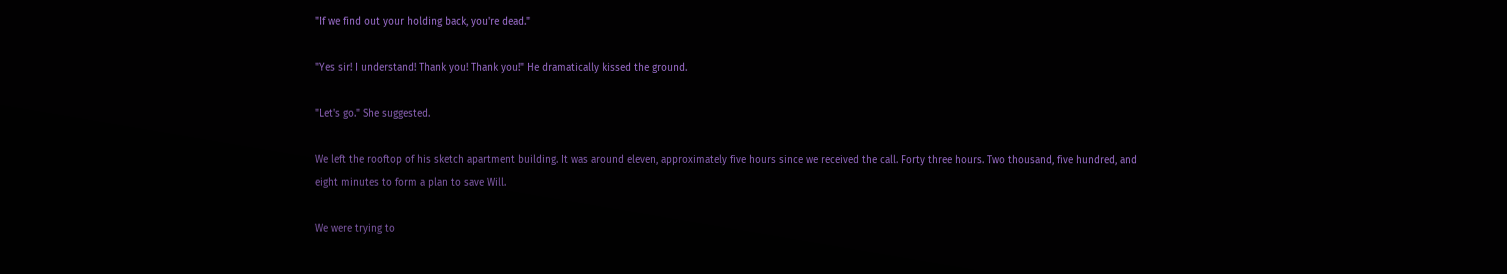"If we find out your holding back, you're dead."

"Yes sir! I understand! Thank you! Thank you!" He dramatically kissed the ground.

"Let's go." She suggested.

We left the rooftop of his sketch apartment building. It was around eleven, approximately five hours since we received the call. Forty three hours. Two thousand, five hundred, and eight minutes to form a plan to save Will.

We were trying to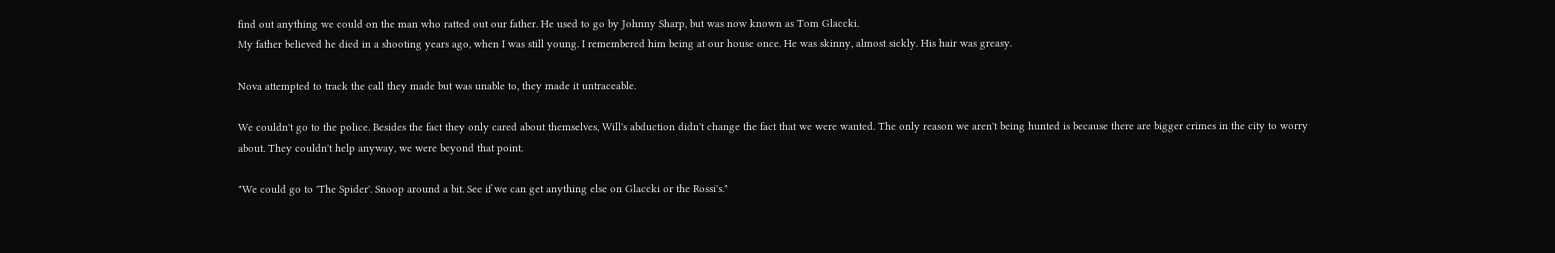find out anything we could on the man who ratted out our father. He used to go by Johnny Sharp, but was now known as Tom Glaccki.
My father believed he died in a shooting years ago, when I was still young. I remembered him being at our house once. He was skinny, almost sickly. His hair was greasy.

Nova attempted to track the call they made but was unable to, they made it untraceable.

We couldn't go to the police. Besides the fact they only cared about themselves, Will's abduction didn't change the fact that we were wanted. The only reason we aren't being hunted is because there are bigger crimes in the city to worry about. They couldn't help anyway, we were beyond that point.

"We could go to 'The Spider'. Snoop around a bit. See if we can get anything else on Glaccki or the Rossi's."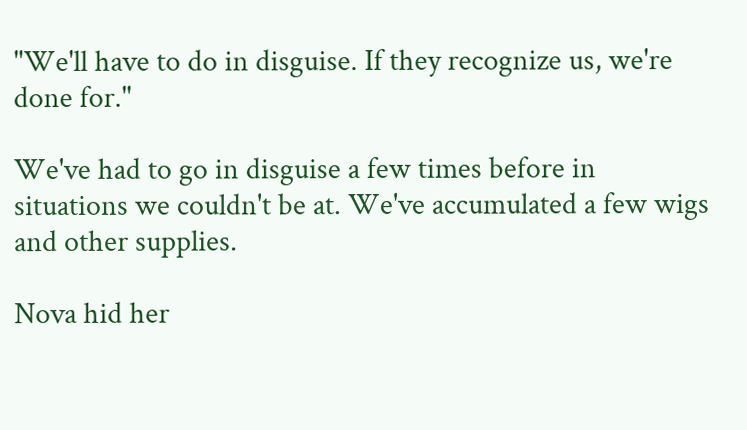"We'll have to do in disguise. If they recognize us, we're done for."

We've had to go in disguise a few times before in situations we couldn't be at. We've accumulated a few wigs and other supplies.

Nova hid her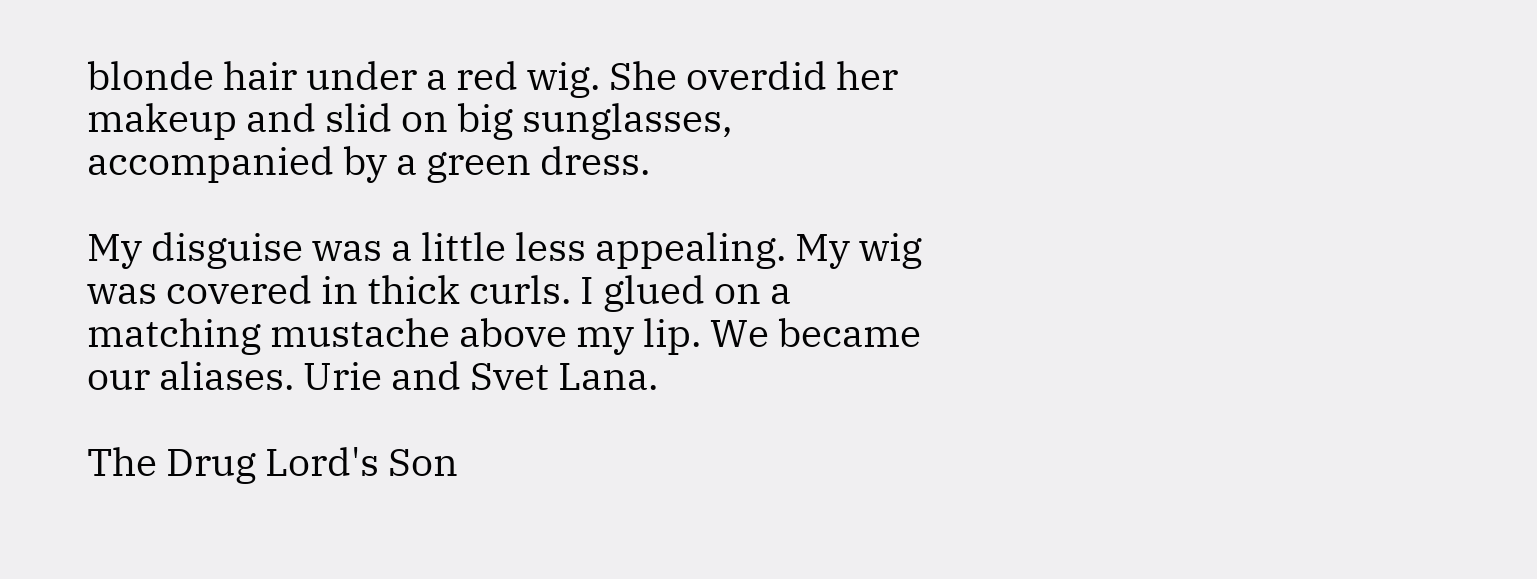blonde hair under a red wig. She overdid her makeup and slid on big sunglasses, accompanied by a green dress.

My disguise was a little less appealing. My wig was covered in thick curls. I glued on a matching mustache above my lip. We became our aliases. Urie and Svet Lana.

The Drug Lord's Son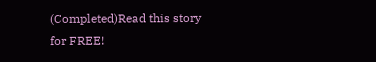(Completed)Read this story for FREE!